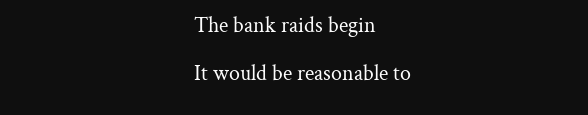The bank raids begin

It would be reasonable to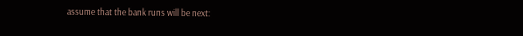assume that the bank runs will be next: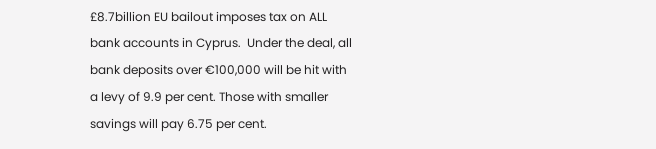£8.7billion EU bailout imposes tax on ALL bank accounts in Cyprus.  Under the deal, all bank deposits over €100,000 will be hit with a levy of 9.9 per cent. Those with smaller savings will pay 6.75 per cent.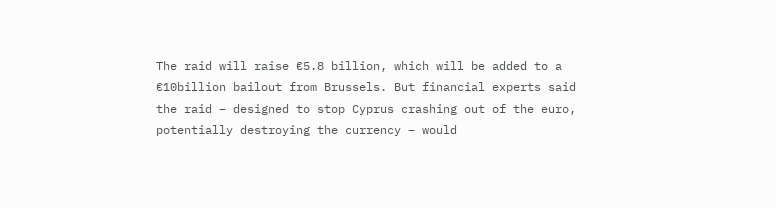The raid will raise €5.8 billion, which will be added to a €10billion bailout from Brussels. But financial experts said the raid – designed to stop Cyprus crashing out of the euro, potentially destroying the currency – would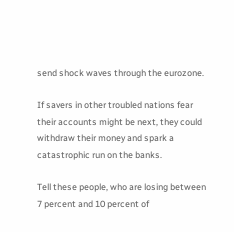send shock waves through the eurozone.

If savers in other troubled nations fear their accounts might be next, they could withdraw their money and spark a catastrophic run on the banks.

Tell these people, who are losing between 7 percent and 10 percent of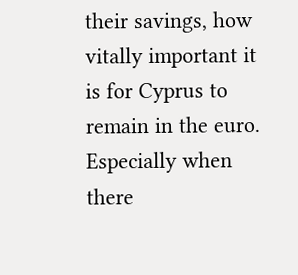their savings, how vitally important it is for Cyprus to remain in the euro.  Especially when there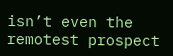isn’t even the remotest prospect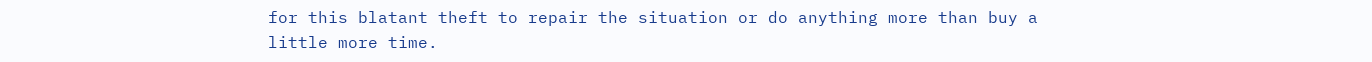for this blatant theft to repair the situation or do anything more than buy a little more time.